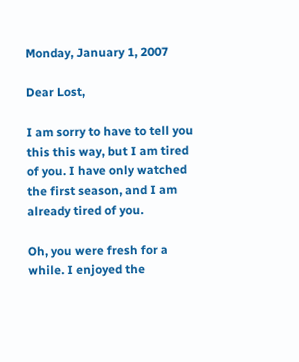Monday, January 1, 2007

Dear Lost,

I am sorry to have to tell you this this way, but I am tired of you. I have only watched the first season, and I am already tired of you.

Oh, you were fresh for a while. I enjoyed the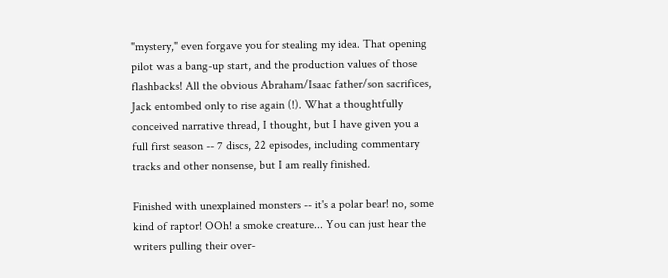"mystery," even forgave you for stealing my idea. That opening pilot was a bang-up start, and the production values of those flashbacks! All the obvious Abraham/Isaac father/son sacrifices, Jack entombed only to rise again (!). What a thoughtfully conceived narrative thread, I thought, but I have given you a full first season -- 7 discs, 22 episodes, including commentary tracks and other nonsense, but I am really finished.

Finished with unexplained monsters -- it's a polar bear! no, some kind of raptor! OOh! a smoke creature... You can just hear the writers pulling their over-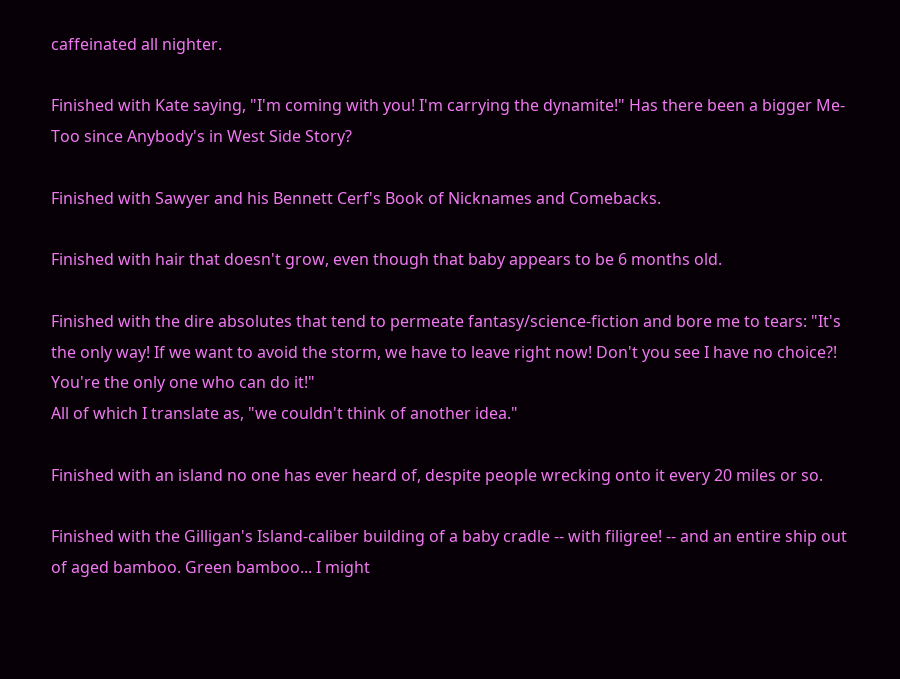caffeinated all nighter.

Finished with Kate saying, "I'm coming with you! I'm carrying the dynamite!" Has there been a bigger Me-Too since Anybody's in West Side Story?

Finished with Sawyer and his Bennett Cerf's Book of Nicknames and Comebacks.

Finished with hair that doesn't grow, even though that baby appears to be 6 months old.

Finished with the dire absolutes that tend to permeate fantasy/science-fiction and bore me to tears: "It's the only way! If we want to avoid the storm, we have to leave right now! Don't you see I have no choice?! You're the only one who can do it!"
All of which I translate as, "we couldn't think of another idea."

Finished with an island no one has ever heard of, despite people wrecking onto it every 20 miles or so.

Finished with the Gilligan's Island-caliber building of a baby cradle -- with filigree! -- and an entire ship out of aged bamboo. Green bamboo... I might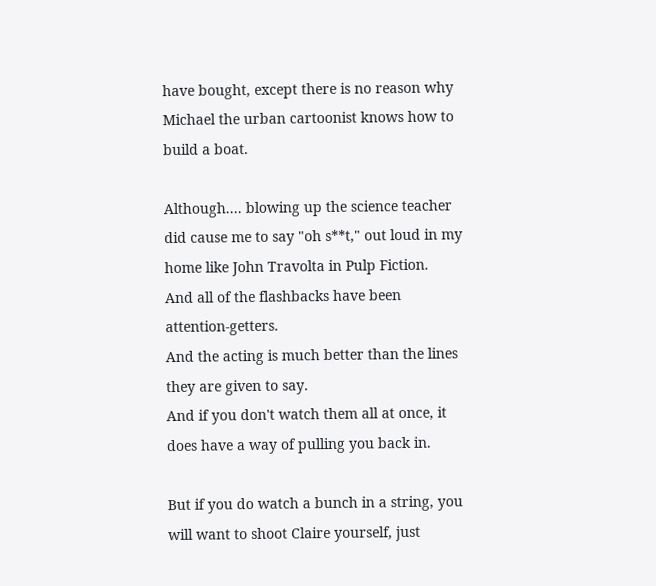have bought, except there is no reason why Michael the urban cartoonist knows how to build a boat.

Although.... blowing up the science teacher did cause me to say "oh s**t," out loud in my home like John Travolta in Pulp Fiction.
And all of the flashbacks have been attention-getters.
And the acting is much better than the lines they are given to say.
And if you don't watch them all at once, it does have a way of pulling you back in.

But if you do watch a bunch in a string, you will want to shoot Claire yourself, just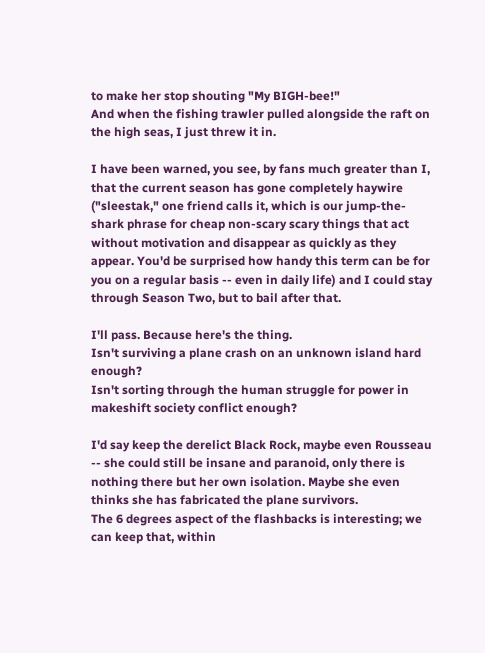to make her stop shouting "My BIGH-bee!"
And when the fishing trawler pulled alongside the raft on the high seas, I just threw it in.

I have been warned, you see, by fans much greater than I, that the current season has gone completely haywire ("sleestak," one friend calls it, which is our jump-the-shark phrase for cheap non-scary scary things that act without motivation and disappear as quickly as they appear. You'd be surprised how handy this term can be for you on a regular basis -- even in daily life) and I could stay through Season Two, but to bail after that.

I'll pass. Because here's the thing.
Isn't surviving a plane crash on an unknown island hard enough?
Isn't sorting through the human struggle for power in makeshift society conflict enough?

I'd say keep the derelict Black Rock, maybe even Rousseau -- she could still be insane and paranoid, only there is nothing there but her own isolation. Maybe she even thinks she has fabricated the plane survivors.
The 6 degrees aspect of the flashbacks is interesting; we can keep that, within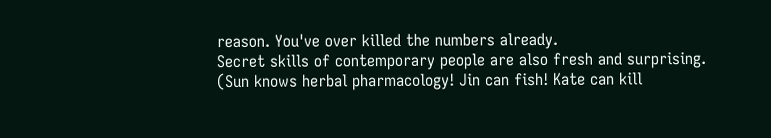reason. You've over killed the numbers already.
Secret skills of contemporary people are also fresh and surprising. (Sun knows herbal pharmacology! Jin can fish! Kate can kill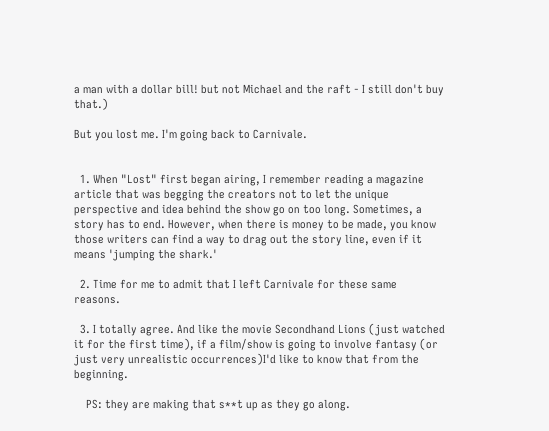a man with a dollar bill! but not Michael and the raft - I still don't buy that.)

But you lost me. I'm going back to Carnivale.


  1. When "Lost" first began airing, I remember reading a magazine article that was begging the creators not to let the unique perspective and idea behind the show go on too long. Sometimes, a story has to end. However, when there is money to be made, you know those writers can find a way to drag out the story line, even if it means 'jumping the shark.'

  2. Time for me to admit that I left Carnivale for these same reasons.

  3. I totally agree. And like the movie Secondhand Lions (just watched it for the first time), if a film/show is going to involve fantasy (or just very unrealistic occurrences)I'd like to know that from the beginning.

    PS: they are making that s**t up as they go along.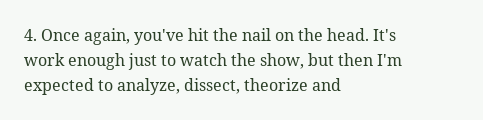4. Once again, you've hit the nail on the head. It's work enough just to watch the show, but then I'm expected to analyze, dissect, theorize and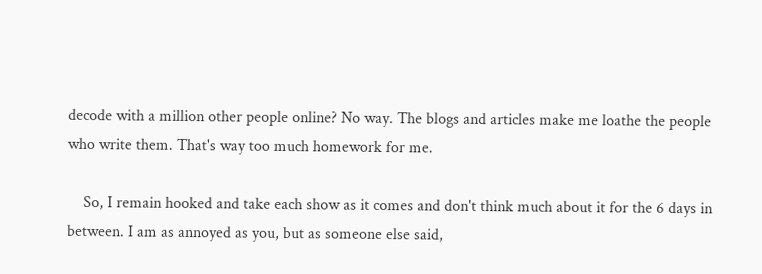decode with a million other people online? No way. The blogs and articles make me loathe the people who write them. That's way too much homework for me.

    So, I remain hooked and take each show as it comes and don't think much about it for the 6 days in between. I am as annoyed as you, but as someone else said,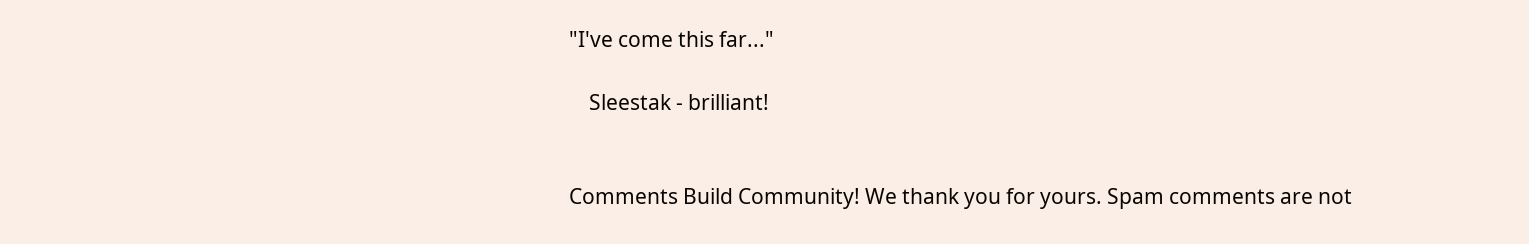"I've come this far..."

    Sleestak - brilliant!


Comments Build Community! We thank you for yours. Spam comments are not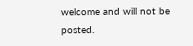welcome and will not be posted.